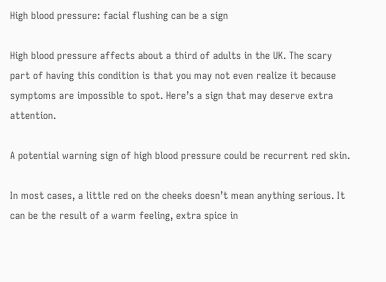High blood pressure: facial flushing can be a sign

High blood pressure affects about a third of adults in the UK. The scary part of having this condition is that you may not even realize it because symptoms are impossible to spot. Here’s a sign that may deserve extra attention.

A potential warning sign of high blood pressure could be recurrent red skin.

In most cases, a little red on the cheeks doesn’t mean anything serious. It can be the result of a warm feeling, extra spice in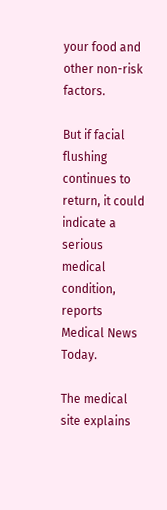your food and other non-risk factors.

But if facial flushing continues to return, it could indicate a serious medical condition, reports Medical News Today.

The medical site explains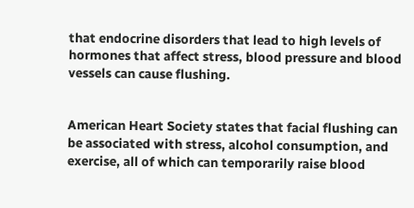that endocrine disorders that lead to high levels of hormones that affect stress, blood pressure and blood vessels can cause flushing.


American Heart Society states that facial flushing can be associated with stress, alcohol consumption, and exercise, all of which can temporarily raise blood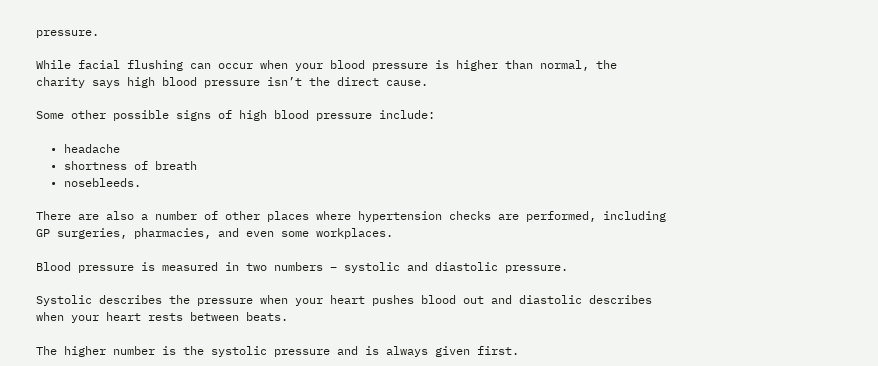pressure.

While facial flushing can occur when your blood pressure is higher than normal, the charity says high blood pressure isn’t the direct cause.

Some other possible signs of high blood pressure include:

  • headache
  • shortness of breath
  • nosebleeds.

There are also a number of other places where hypertension checks are performed, including GP surgeries, pharmacies, and even some workplaces.

Blood pressure is measured in two numbers – systolic and diastolic pressure.

Systolic describes the pressure when your heart pushes blood out and diastolic describes when your heart rests between beats.

The higher number is the systolic pressure and is always given first.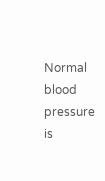Normal blood pressure is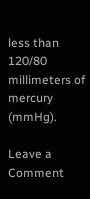less than 120/80 millimeters of mercury (mmHg).

Leave a Comment